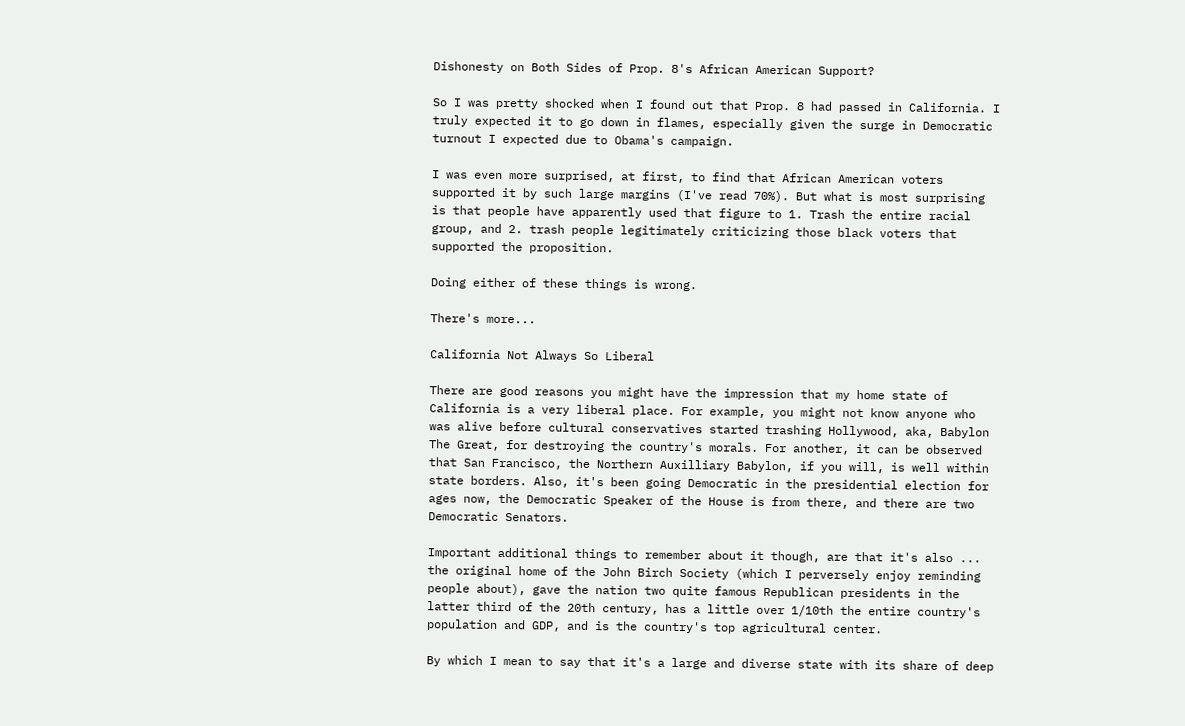Dishonesty on Both Sides of Prop. 8's African American Support?

So I was pretty shocked when I found out that Prop. 8 had passed in California. I truly expected it to go down in flames, especially given the surge in Democratic turnout I expected due to Obama's campaign.

I was even more surprised, at first, to find that African American voters supported it by such large margins (I've read 70%). But what is most surprising is that people have apparently used that figure to 1. Trash the entire racial group, and 2. trash people legitimately criticizing those black voters that supported the proposition.

Doing either of these things is wrong.

There's more...

California Not Always So Liberal

There are good reasons you might have the impression that my home state of California is a very liberal place. For example, you might not know anyone who was alive before cultural conservatives started trashing Hollywood, aka, Babylon The Great, for destroying the country's morals. For another, it can be observed that San Francisco, the Northern Auxilliary Babylon, if you will, is well within state borders. Also, it's been going Democratic in the presidential election for ages now, the Democratic Speaker of the House is from there, and there are two Democratic Senators.

Important additional things to remember about it though, are that it's also ... the original home of the John Birch Society (which I perversely enjoy reminding people about), gave the nation two quite famous Republican presidents in the latter third of the 20th century, has a little over 1/10th the entire country's population and GDP, and is the country's top agricultural center.

By which I mean to say that it's a large and diverse state with its share of deep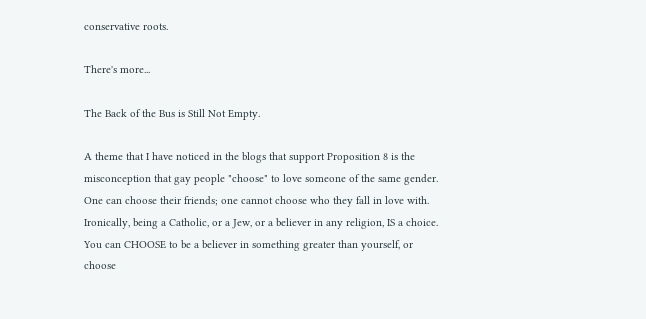conservative roots.

There's more...

The Back of the Bus is Still Not Empty.

A theme that I have noticed in the blogs that support Proposition 8 is the misconception that gay people "choose" to love someone of the same gender.  One can choose their friends; one cannot choose who they fall in love with.  Ironically, being a Catholic, or a Jew, or a believer in any religion, IS a choice.  You can CHOOSE to be a believer in something greater than yourself, or choose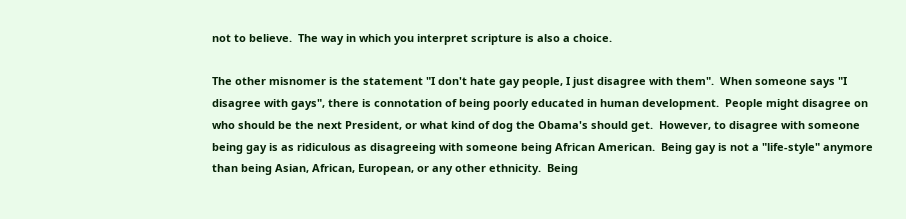not to believe.  The way in which you interpret scripture is also a choice.

The other misnomer is the statement "I don't hate gay people, I just disagree with them".  When someone says "I disagree with gays", there is connotation of being poorly educated in human development.  People might disagree on who should be the next President, or what kind of dog the Obama's should get.  However, to disagree with someone being gay is as ridiculous as disagreeing with someone being African American.  Being gay is not a "life-style" anymore than being Asian, African, European, or any other ethnicity.  Being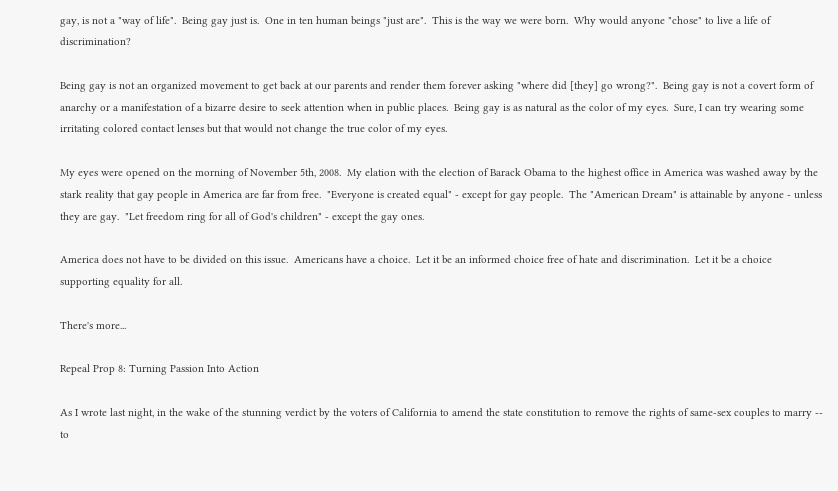gay, is not a "way of life".  Being gay just is.  One in ten human beings "just are".  This is the way we were born.  Why would anyone "chose" to live a life of discrimination?

Being gay is not an organized movement to get back at our parents and render them forever asking "where did [they] go wrong?".  Being gay is not a covert form of anarchy or a manifestation of a bizarre desire to seek attention when in public places.  Being gay is as natural as the color of my eyes.  Sure, I can try wearing some irritating colored contact lenses but that would not change the true color of my eyes.

My eyes were opened on the morning of November 5th, 2008.  My elation with the election of Barack Obama to the highest office in America was washed away by the stark reality that gay people in America are far from free.  "Everyone is created equal" - except for gay people.  The "American Dream" is attainable by anyone - unless they are gay.  "Let freedom ring for all of God's children" - except the gay ones.

America does not have to be divided on this issue.  Americans have a choice.  Let it be an informed choice free of hate and discrimination.  Let it be a choice supporting equality for all.

There's more...

Repeal Prop 8: Turning Passion Into Action

As I wrote last night, in the wake of the stunning verdict by the voters of California to amend the state constitution to remove the rights of same-sex couples to marry -- to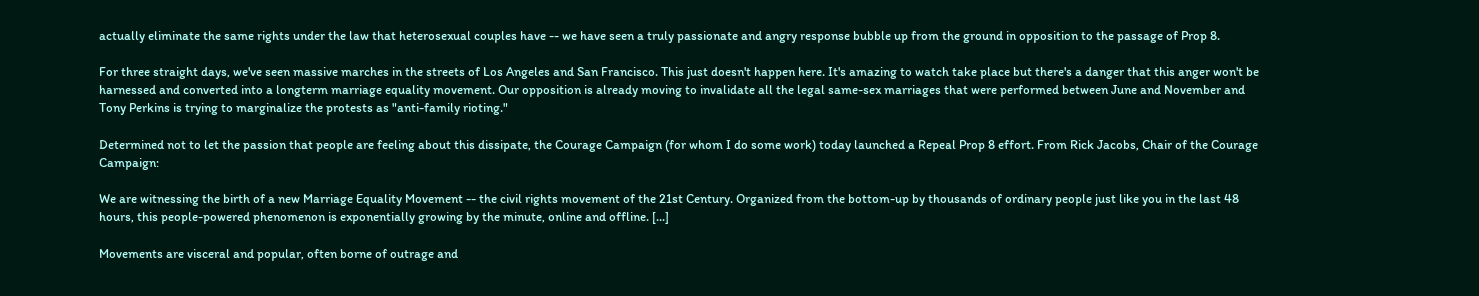actually eliminate the same rights under the law that heterosexual couples have -- we have seen a truly passionate and angry response bubble up from the ground in opposition to the passage of Prop 8.

For three straight days, we've seen massive marches in the streets of Los Angeles and San Francisco. This just doesn't happen here. It's amazing to watch take place but there's a danger that this anger won't be harnessed and converted into a longterm marriage equality movement. Our opposition is already moving to invalidate all the legal same-sex marriages that were performed between June and November and Tony Perkins is trying to marginalize the protests as "anti-family rioting."

Determined not to let the passion that people are feeling about this dissipate, the Courage Campaign (for whom I do some work) today launched a Repeal Prop 8 effort. From Rick Jacobs, Chair of the Courage Campaign:

We are witnessing the birth of a new Marriage Equality Movement -- the civil rights movement of the 21st Century. Organized from the bottom-up by thousands of ordinary people just like you in the last 48 hours, this people-powered phenomenon is exponentially growing by the minute, online and offline. [...]

Movements are visceral and popular, often borne of outrage and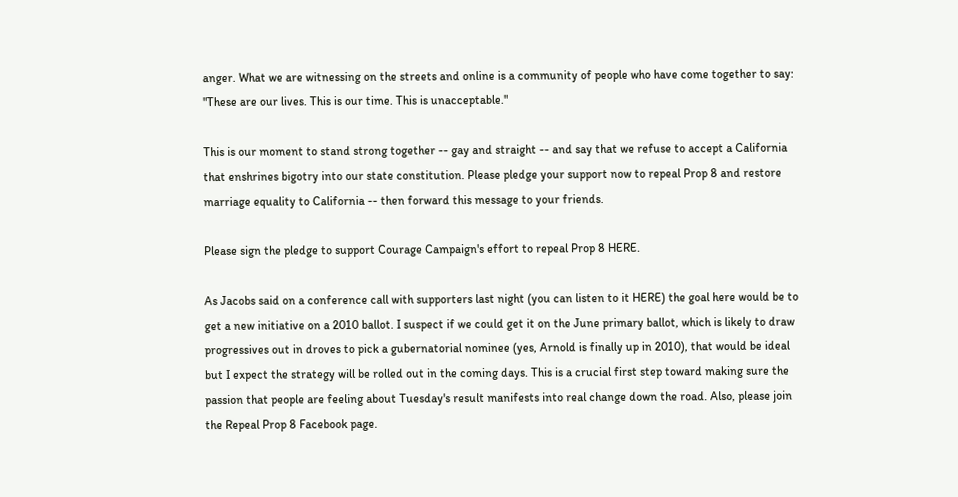anger. What we are witnessing on the streets and online is a community of people who have come together to say: "These are our lives. This is our time. This is unacceptable."

This is our moment to stand strong together -- gay and straight -- and say that we refuse to accept a California that enshrines bigotry into our state constitution. Please pledge your support now to repeal Prop 8 and restore marriage equality to California -- then forward this message to your friends.

Please sign the pledge to support Courage Campaign's effort to repeal Prop 8 HERE.

As Jacobs said on a conference call with supporters last night (you can listen to it HERE) the goal here would be to get a new initiative on a 2010 ballot. I suspect if we could get it on the June primary ballot, which is likely to draw progressives out in droves to pick a gubernatorial nominee (yes, Arnold is finally up in 2010), that would be ideal but I expect the strategy will be rolled out in the coming days. This is a crucial first step toward making sure the passion that people are feeling about Tuesday's result manifests into real change down the road. Also, please join the Repeal Prop 8 Facebook page.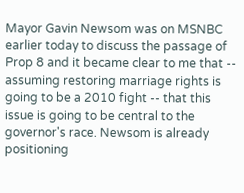Mayor Gavin Newsom was on MSNBC earlier today to discuss the passage of Prop 8 and it became clear to me that -- assuming restoring marriage rights is going to be a 2010 fight -- that this issue is going to be central to the governor's race. Newsom is already positioning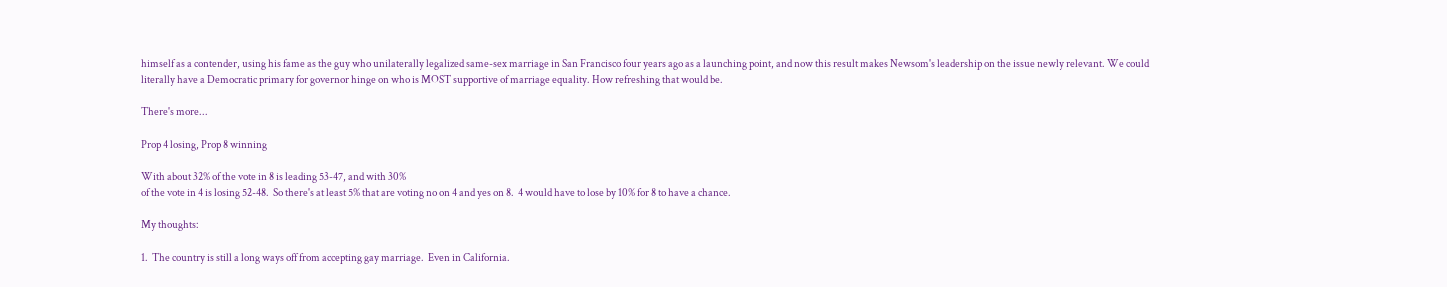himself as a contender, using his fame as the guy who unilaterally legalized same-sex marriage in San Francisco four years ago as a launching point, and now this result makes Newsom's leadership on the issue newly relevant. We could literally have a Democratic primary for governor hinge on who is MOST supportive of marriage equality. How refreshing that would be.

There's more...

Prop 4 losing, Prop 8 winning

With about 32% of the vote in 8 is leading 53-47, and with 30%
of the vote in 4 is losing 52-48.  So there's at least 5% that are voting no on 4 and yes on 8.  4 would have to lose by 10% for 8 to have a chance.

My thoughts:

1.  The country is still a long ways off from accepting gay marriage.  Even in California.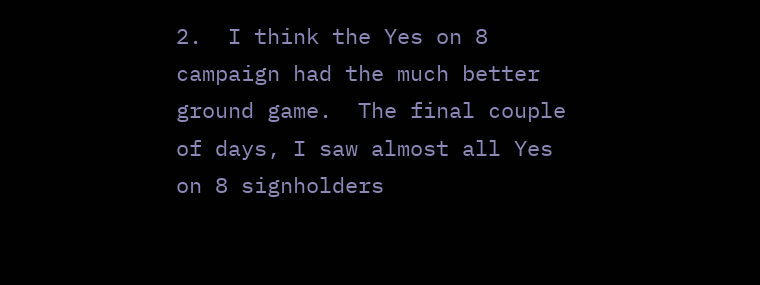2.  I think the Yes on 8 campaign had the much better ground game.  The final couple of days, I saw almost all Yes on 8 signholders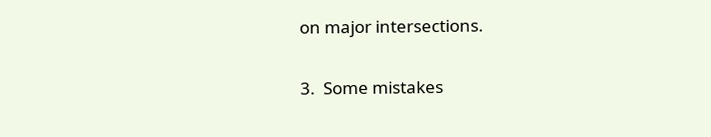on major intersections.

3.  Some mistakes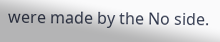were made by the No side.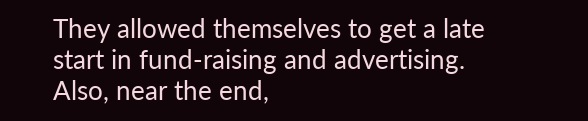They allowed themselves to get a late start in fund-raising and advertising.
Also, near the end,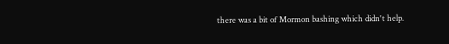there was a bit of Mormon bashing which didn't help.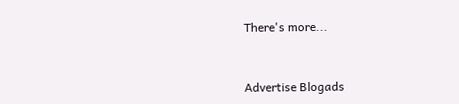There's more...


Advertise Blogads